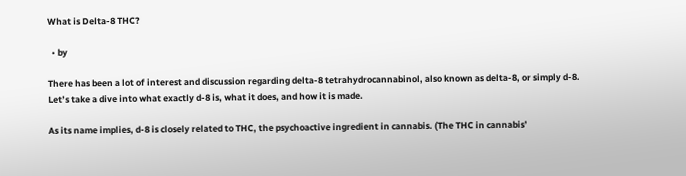What is Delta-8 THC?

  • by

There has been a lot of interest and discussion regarding delta-8 tetrahydrocannabinol, also known as delta-8, or simply d-8. Let’s take a dive into what exactly d-8 is, what it does, and how it is made.

As its name implies, d-8 is closely related to THC, the psychoactive ingredient in cannabis. (The THC in cannabis’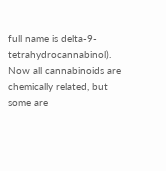full name is delta-9-tetrahydrocannabinol). Now all cannabinoids are chemically related, but some are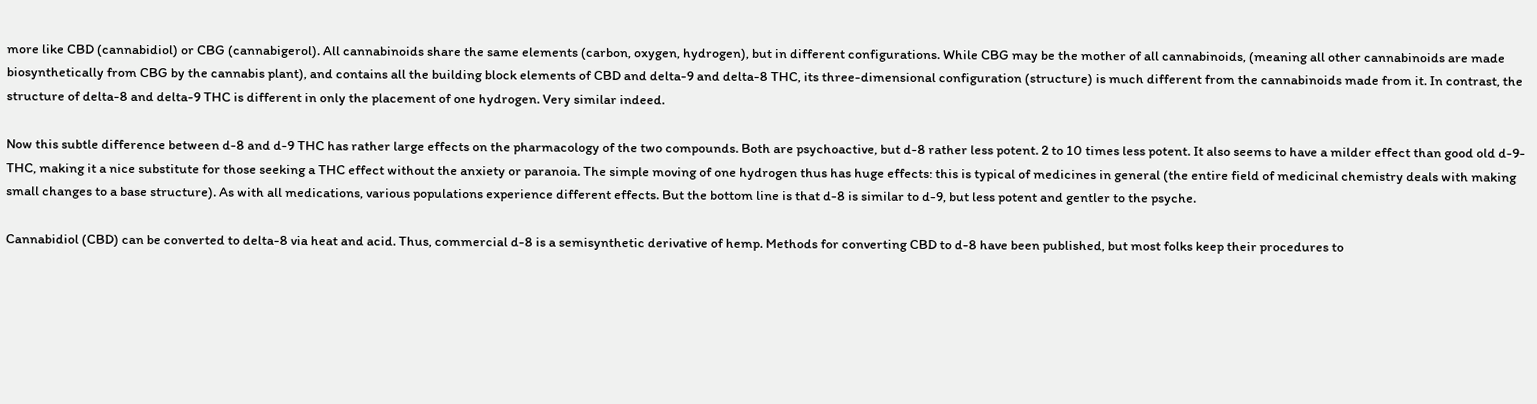more like CBD (cannabidiol) or CBG (cannabigerol). All cannabinoids share the same elements (carbon, oxygen, hydrogen), but in different configurations. While CBG may be the mother of all cannabinoids, (meaning all other cannabinoids are made biosynthetically from CBG by the cannabis plant), and contains all the building block elements of CBD and delta-9 and delta-8 THC, its three-dimensional configuration (structure) is much different from the cannabinoids made from it. In contrast, the structure of delta-8 and delta-9 THC is different in only the placement of one hydrogen. Very similar indeed.

Now this subtle difference between d-8 and d-9 THC has rather large effects on the pharmacology of the two compounds. Both are psychoactive, but d-8 rather less potent. 2 to 10 times less potent. It also seems to have a milder effect than good old d-9-THC, making it a nice substitute for those seeking a THC effect without the anxiety or paranoia. The simple moving of one hydrogen thus has huge effects: this is typical of medicines in general (the entire field of medicinal chemistry deals with making small changes to a base structure). As with all medications, various populations experience different effects. But the bottom line is that d-8 is similar to d-9, but less potent and gentler to the psyche.

Cannabidiol (CBD) can be converted to delta-8 via heat and acid. Thus, commercial d-8 is a semisynthetic derivative of hemp. Methods for converting CBD to d-8 have been published, but most folks keep their procedures to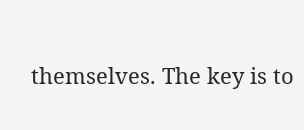themselves. The key is to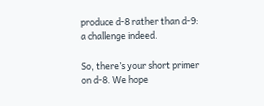produce d-8 rather than d-9: a challenge indeed.

So, there’s your short primer on d-8. We hope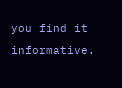you find it informative.